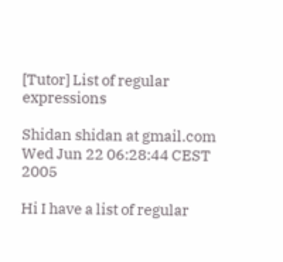[Tutor] List of regular expressions

Shidan shidan at gmail.com
Wed Jun 22 06:28:44 CEST 2005

Hi I have a list of regular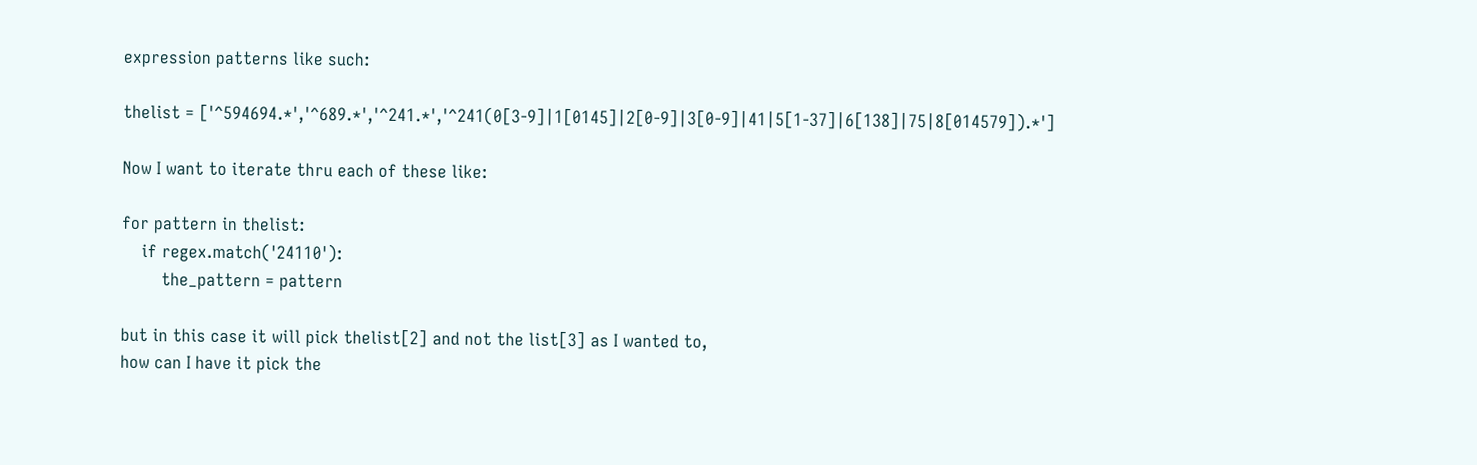expression patterns like such:

thelist = ['^594694.*','^689.*','^241.*','^241(0[3-9]|1[0145]|2[0-9]|3[0-9]|41|5[1-37]|6[138]|75|8[014579]).*']

Now I want to iterate thru each of these like:

for pattern in thelist:
    if regex.match('24110'):
        the_pattern = pattern

but in this case it will pick thelist[2] and not the list[3] as I wanted to,
how can I have it pick the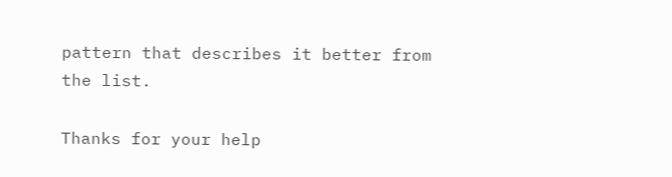pattern that describes it better from the list.

Thanks for your help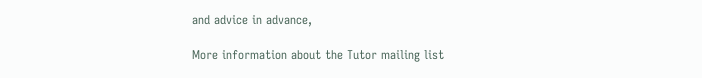and advice in advance,

More information about the Tutor mailing list